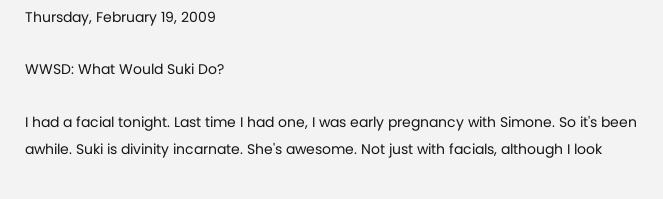Thursday, February 19, 2009

WWSD: What Would Suki Do?

I had a facial tonight. Last time I had one, I was early pregnancy with Simone. So it's been awhile. Suki is divinity incarnate. She's awesome. Not just with facials, although I look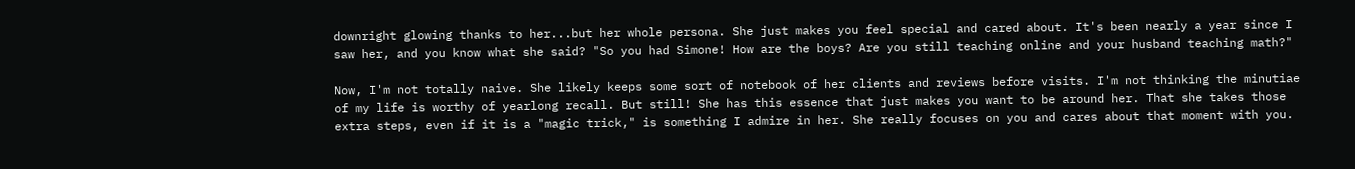downright glowing thanks to her...but her whole persona. She just makes you feel special and cared about. It's been nearly a year since I saw her, and you know what she said? "So you had Simone! How are the boys? Are you still teaching online and your husband teaching math?"

Now, I'm not totally naive. She likely keeps some sort of notebook of her clients and reviews before visits. I'm not thinking the minutiae of my life is worthy of yearlong recall. But still! She has this essence that just makes you want to be around her. That she takes those extra steps, even if it is a "magic trick," is something I admire in her. She really focuses on you and cares about that moment with you.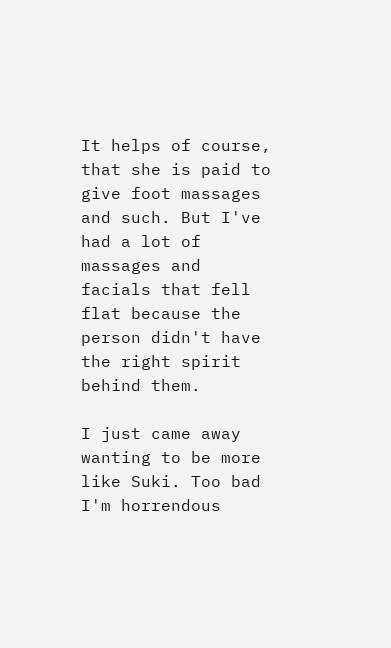It helps of course, that she is paid to give foot massages and such. But I've had a lot of massages and facials that fell flat because the person didn't have the right spirit behind them.

I just came away wanting to be more like Suki. Too bad I'm horrendous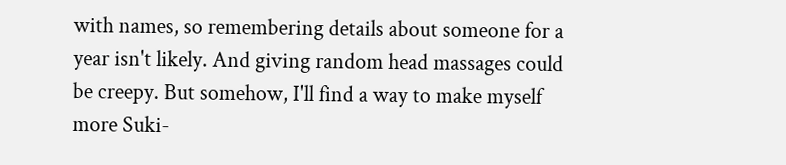with names, so remembering details about someone for a year isn't likely. And giving random head massages could be creepy. But somehow, I'll find a way to make myself more Suki-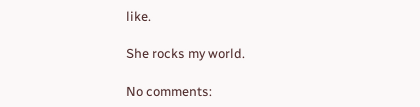like.

She rocks my world.

No comments: